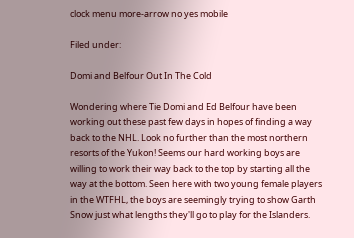clock menu more-arrow no yes mobile

Filed under:

Domi and Belfour Out In The Cold

Wondering where Tie Domi and Ed Belfour have been working out these past few days in hopes of finding a way back to the NHL. Look no further than the most northern resorts of the Yukon! Seems our hard working boys are willing to work their way back to the top by starting all the way at the bottom. Seen here with two young female players in the WTFHL, the boys are seemingly trying to show Garth Snow just what lengths they'll go to play for the Islanders.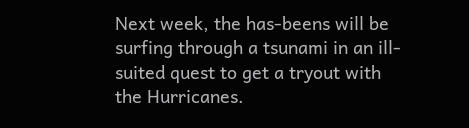Next week, the has-beens will be surfing through a tsunami in an ill-suited quest to get a tryout with the Hurricanes.